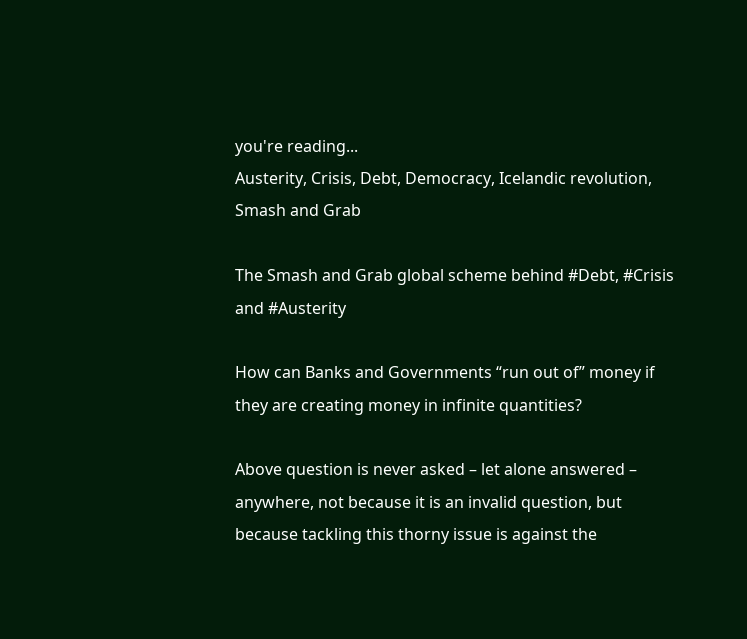you're reading...
Austerity, Crisis, Debt, Democracy, Icelandic revolution, Smash and Grab

The Smash and Grab global scheme behind #Debt, #Crisis and #Austerity

How can Banks and Governments “run out of” money if they are creating money in infinite quantities?

Above question is never asked – let alone answered – anywhere, not because it is an invalid question, but because tackling this thorny issue is against the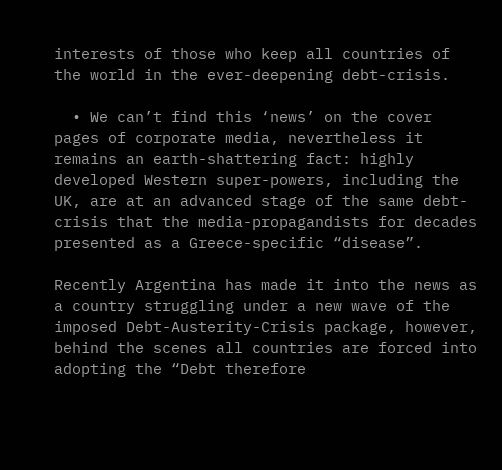interests of those who keep all countries of the world in the ever-deepening debt-crisis.

  • We can’t find this ‘news’ on the cover pages of corporate media, nevertheless it remains an earth-shattering fact: highly developed Western super-powers, including the UK, are at an advanced stage of the same debt-crisis that the media-propagandists for decades presented as a Greece-specific “disease”.

Recently Argentina has made it into the news as a country struggling under a new wave of the imposed Debt-Austerity-Crisis package, however, behind the scenes all countries are forced into adopting the “Debt therefore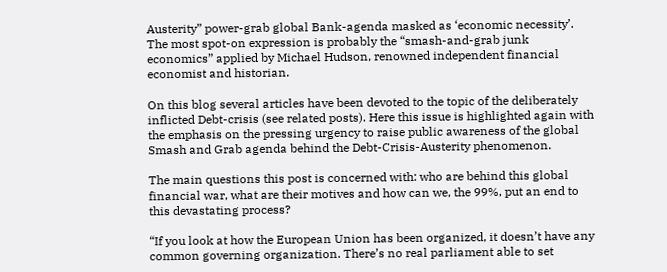Austerity” power-grab global Bank-agenda masked as ‘economic necessity’. The most spot-on expression is probably the “smash-and-grab junk economics” applied by Michael Hudson, renowned independent financial economist and historian.

On this blog several articles have been devoted to the topic of the deliberately inflicted Debt-crisis (see related posts). Here this issue is highlighted again with the emphasis on the pressing urgency to raise public awareness of the global Smash and Grab agenda behind the Debt-Crisis-Austerity phenomenon.

The main questions this post is concerned with: who are behind this global financial war, what are their motives and how can we, the 99%, put an end to this devastating process?

“If you look at how the European Union has been organized, it doesn’t have any common governing organization. There’s no real parliament able to set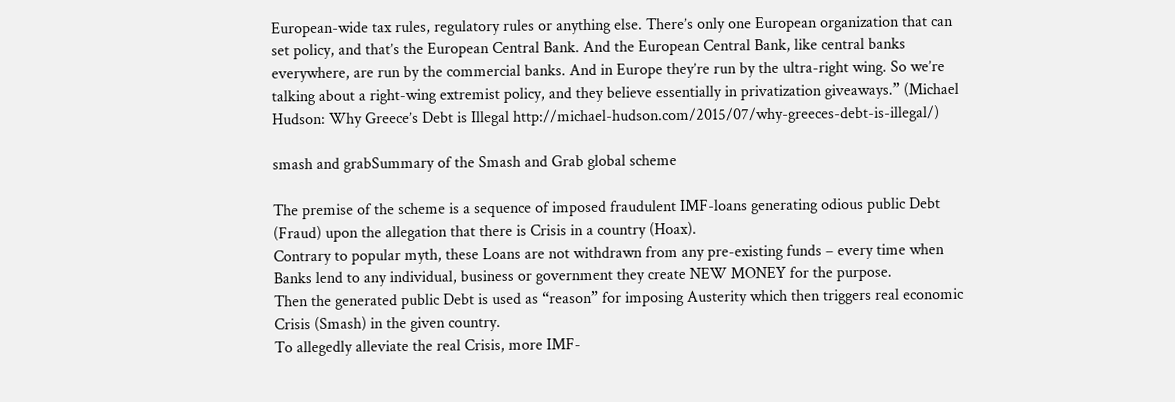European-wide tax rules, regulatory rules or anything else. There’s only one European organization that can set policy, and that’s the European Central Bank. And the European Central Bank, like central banks everywhere, are run by the commercial banks. And in Europe they’re run by the ultra-right wing. So we’re talking about a right-wing extremist policy, and they believe essentially in privatization giveaways.” (Michael Hudson: Why Greece’s Debt is Illegal http://michael-hudson.com/2015/07/why-greeces-debt-is-illegal/)

smash and grabSummary of the Smash and Grab global scheme

The premise of the scheme is a sequence of imposed fraudulent IMF-loans generating odious public Debt (Fraud) upon the allegation that there is Crisis in a country (Hoax).
Contrary to popular myth, these Loans are not withdrawn from any pre-existing funds – every time when Banks lend to any individual, business or government they create NEW MONEY for the purpose.
Then the generated public Debt is used as “reason” for imposing Austerity which then triggers real economic Crisis (Smash) in the given country.
To allegedly alleviate the real Crisis, more IMF-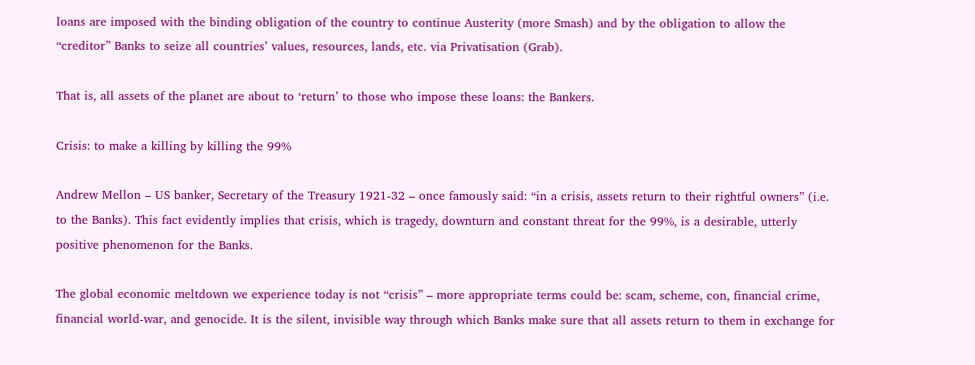loans are imposed with the binding obligation of the country to continue Austerity (more Smash) and by the obligation to allow the “creditor” Banks to seize all countries’ values, resources, lands, etc. via Privatisation (Grab).

That is, all assets of the planet are about to ‘return’ to those who impose these loans: the Bankers.

Crisis: to make a killing by killing the 99%

Andrew Mellon – US banker, Secretary of the Treasury 1921-32 – once famously said: “in a crisis, assets return to their rightful owners” (i.e. to the Banks). This fact evidently implies that crisis, which is tragedy, downturn and constant threat for the 99%, is a desirable, utterly positive phenomenon for the Banks.

The global economic meltdown we experience today is not “crisis” – more appropriate terms could be: scam, scheme, con, financial crime, financial world-war, and genocide. It is the silent, invisible way through which Banks make sure that all assets return to them in exchange for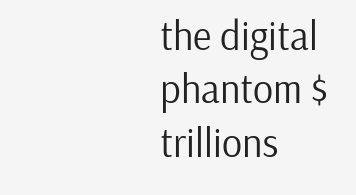the digital phantom $ trillions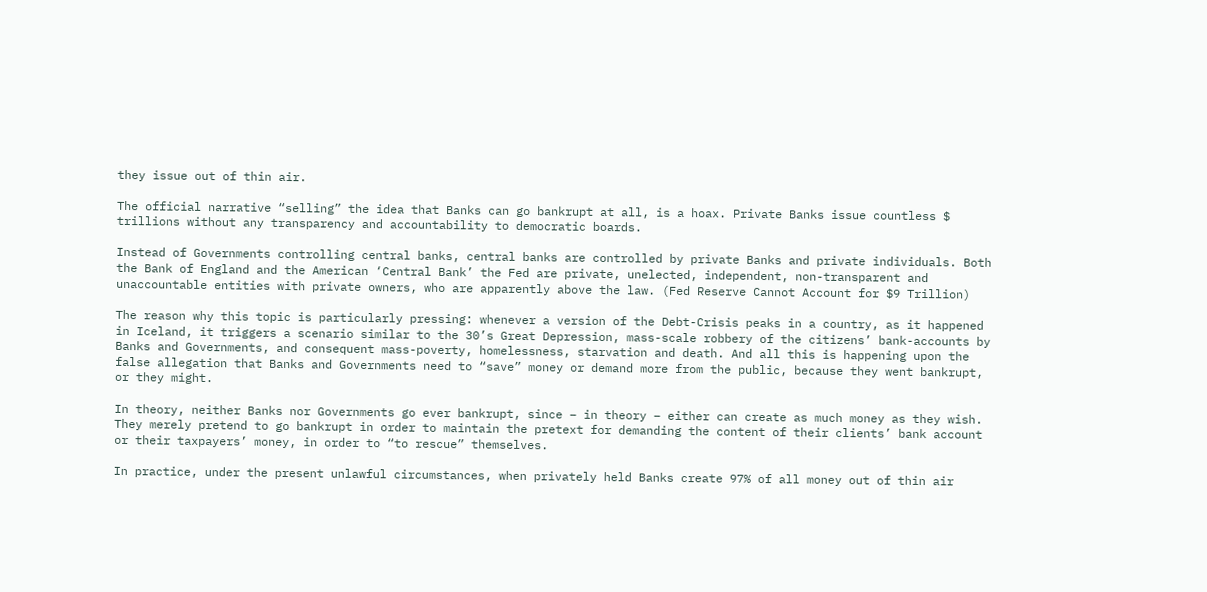they issue out of thin air.

The official narrative “selling” the idea that Banks can go bankrupt at all, is a hoax. Private Banks issue countless $ trillions without any transparency and accountability to democratic boards.

Instead of Governments controlling central banks, central banks are controlled by private Banks and private individuals. Both the Bank of England and the American ‘Central Bank’ the Fed are private, unelected, independent, non-transparent and unaccountable entities with private owners, who are apparently above the law. (Fed Reserve Cannot Account for $9 Trillion)

The reason why this topic is particularly pressing: whenever a version of the Debt-Crisis peaks in a country, as it happened in Iceland, it triggers a scenario similar to the 30’s Great Depression, mass-scale robbery of the citizens’ bank-accounts by Banks and Governments, and consequent mass-poverty, homelessness, starvation and death. And all this is happening upon the false allegation that Banks and Governments need to “save” money or demand more from the public, because they went bankrupt, or they might.

In theory, neither Banks nor Governments go ever bankrupt, since – in theory – either can create as much money as they wish. They merely pretend to go bankrupt in order to maintain the pretext for demanding the content of their clients’ bank account or their taxpayers’ money, in order to “to rescue” themselves.

In practice, under the present unlawful circumstances, when privately held Banks create 97% of all money out of thin air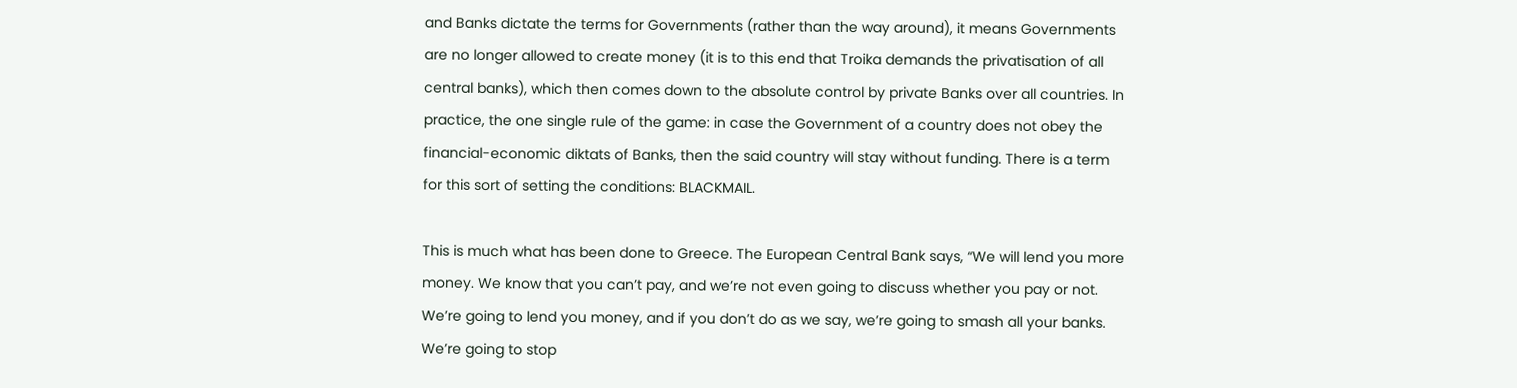and Banks dictate the terms for Governments (rather than the way around), it means Governments are no longer allowed to create money (it is to this end that Troika demands the privatisation of all central banks), which then comes down to the absolute control by private Banks over all countries. In practice, the one single rule of the game: in case the Government of a country does not obey the financial-economic diktats of Banks, then the said country will stay without funding. There is a term for this sort of setting the conditions: BLACKMAIL.

This is much what has been done to Greece. The European Central Bank says, “We will lend you more money. We know that you can’t pay, and we’re not even going to discuss whether you pay or not. We’re going to lend you money, and if you don’t do as we say, we’re going to smash all your banks. We’re going to stop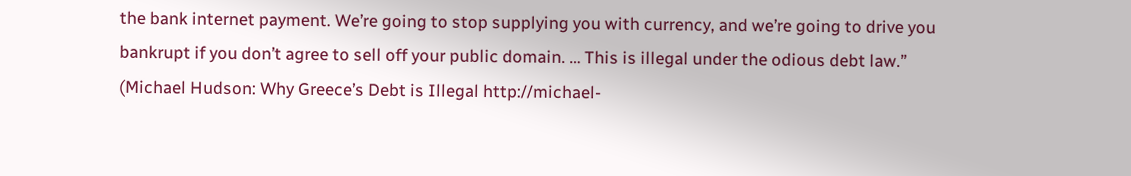the bank internet payment. We’re going to stop supplying you with currency, and we’re going to drive you bankrupt if you don’t agree to sell off your public domain. … This is illegal under the odious debt law.”
(Michael Hudson: Why Greece’s Debt is Illegal http://michael-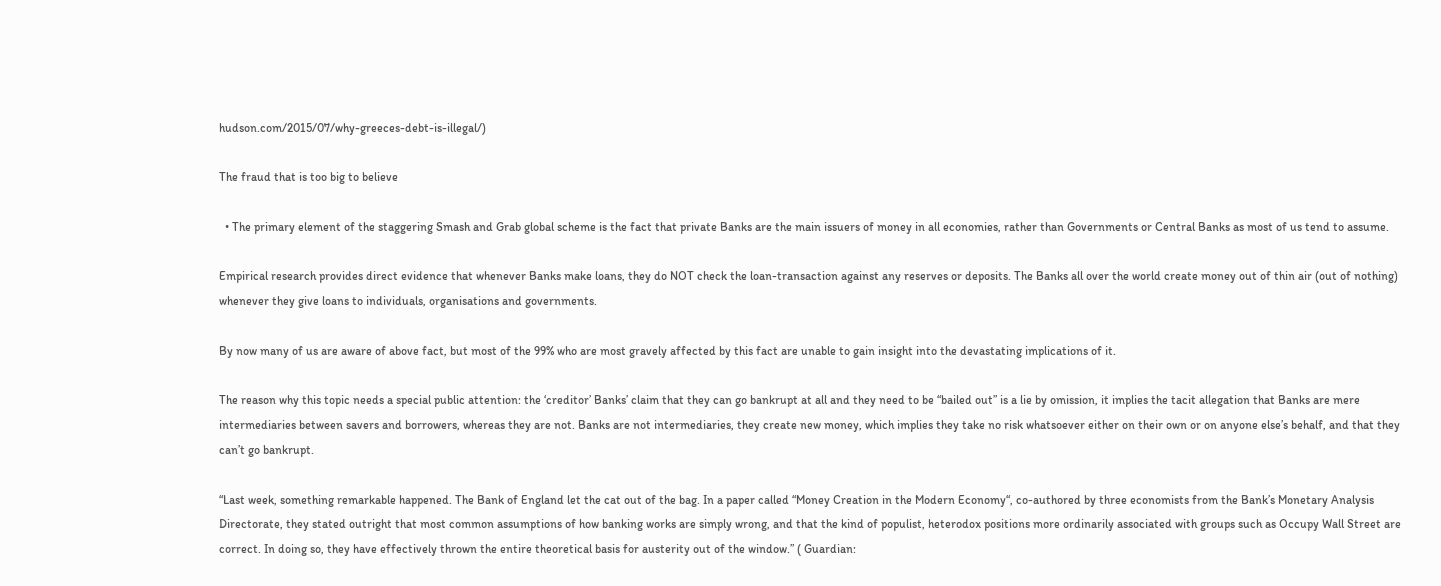hudson.com/2015/07/why-greeces-debt-is-illegal/)

The fraud that is too big to believe

  • The primary element of the staggering Smash and Grab global scheme is the fact that private Banks are the main issuers of money in all economies, rather than Governments or Central Banks as most of us tend to assume.

Empirical research provides direct evidence that whenever Banks make loans, they do NOT check the loan-transaction against any reserves or deposits. The Banks all over the world create money out of thin air (out of nothing) whenever they give loans to individuals, organisations and governments.

By now many of us are aware of above fact, but most of the 99% who are most gravely affected by this fact are unable to gain insight into the devastating implications of it.

The reason why this topic needs a special public attention: the ‘creditor’ Banks’ claim that they can go bankrupt at all and they need to be “bailed out” is a lie by omission, it implies the tacit allegation that Banks are mere intermediaries between savers and borrowers, whereas they are not. Banks are not intermediaries, they create new money, which implies they take no risk whatsoever either on their own or on anyone else’s behalf, and that they can’t go bankrupt.

“Last week, something remarkable happened. The Bank of England let the cat out of the bag. In a paper called “Money Creation in the Modern Economy“, co-authored by three economists from the Bank’s Monetary Analysis Directorate, they stated outright that most common assumptions of how banking works are simply wrong, and that the kind of populist, heterodox positions more ordinarily associated with groups such as Occupy Wall Street are correct. In doing so, they have effectively thrown the entire theoretical basis for austerity out of the window.” ( Guardian: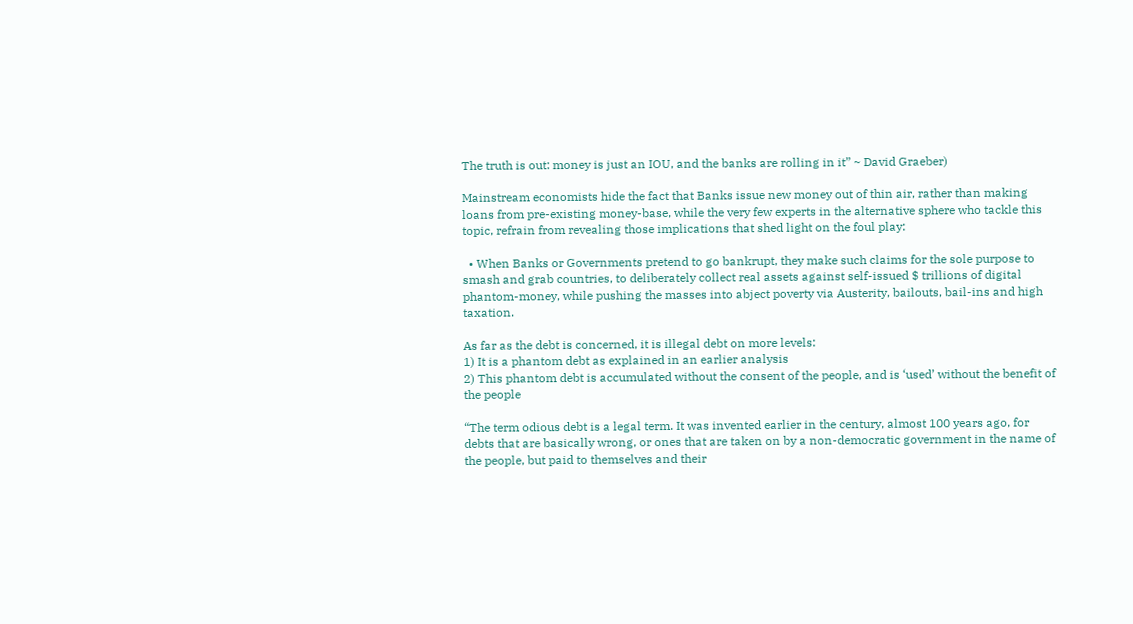The truth is out: money is just an IOU, and the banks are rolling in it” ~ David Graeber)

Mainstream economists hide the fact that Banks issue new money out of thin air, rather than making loans from pre-existing money-base, while the very few experts in the alternative sphere who tackle this topic, refrain from revealing those implications that shed light on the foul play:

  • When Banks or Governments pretend to go bankrupt, they make such claims for the sole purpose to smash and grab countries, to deliberately collect real assets against self-issued $ trillions of digital phantom-money, while pushing the masses into abject poverty via Austerity, bailouts, bail-ins and high taxation.

As far as the debt is concerned, it is illegal debt on more levels:
1) It is a phantom debt as explained in an earlier analysis
2) This phantom debt is accumulated without the consent of the people, and is ‘used’ without the benefit of the people

“The term odious debt is a legal term. It was invented earlier in the century, almost 100 years ago, for debts that are basically wrong, or ones that are taken on by a non-democratic government in the name of the people, but paid to themselves and their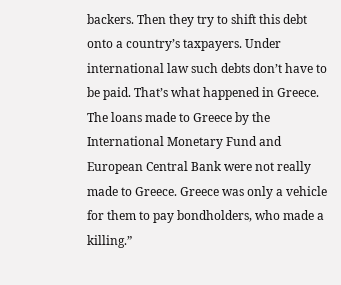backers. Then they try to shift this debt onto a country’s taxpayers. Under international law such debts don’t have to be paid. That’s what happened in Greece. The loans made to Greece by the International Monetary Fund and European Central Bank were not really made to Greece. Greece was only a vehicle for them to pay bondholders, who made a killing.”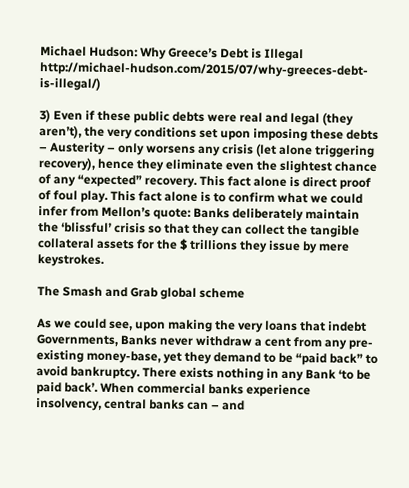Michael Hudson: Why Greece’s Debt is Illegal http://michael-hudson.com/2015/07/why-greeces-debt-is-illegal/)

3) Even if these public debts were real and legal (they aren’t), the very conditions set upon imposing these debts – Austerity – only worsens any crisis (let alone triggering recovery), hence they eliminate even the slightest chance of any “expected” recovery. This fact alone is direct proof of foul play. This fact alone is to confirm what we could infer from Mellon’s quote: Banks deliberately maintain the ‘blissful’ crisis so that they can collect the tangible collateral assets for the $ trillions they issue by mere keystrokes.

The Smash and Grab global scheme

As we could see, upon making the very loans that indebt Governments, Banks never withdraw a cent from any pre-existing money-base, yet they demand to be “paid back” to avoid bankruptcy. There exists nothing in any Bank ‘to be paid back’. When commercial banks experience insolvency, central banks can – and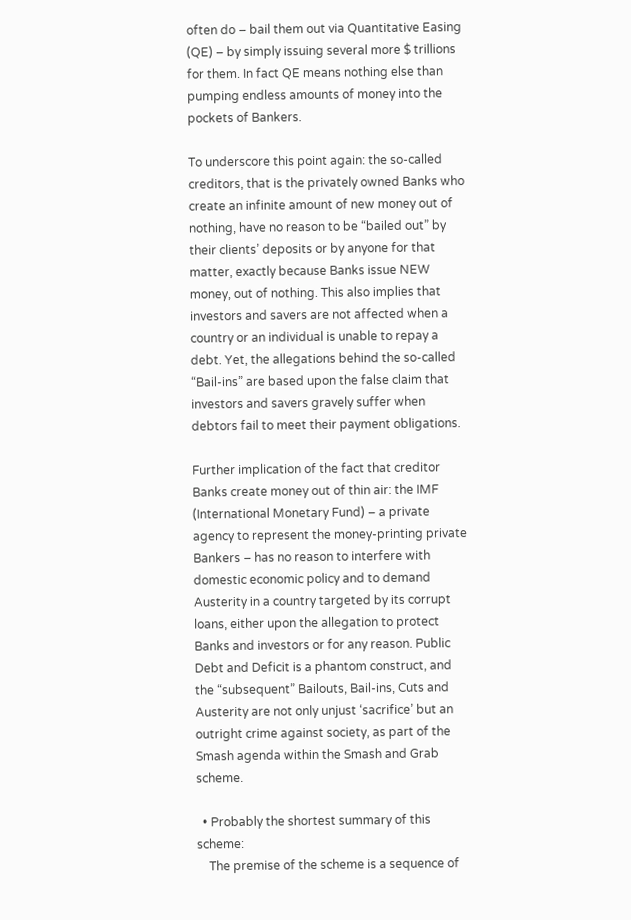often do – bail them out via Quantitative Easing (QE) – by simply issuing several more $ trillions for them. In fact QE means nothing else than pumping endless amounts of money into the pockets of Bankers.

To underscore this point again: the so-called creditors, that is the privately owned Banks who create an infinite amount of new money out of nothing, have no reason to be “bailed out” by their clients’ deposits or by anyone for that matter, exactly because Banks issue NEW money, out of nothing. This also implies that investors and savers are not affected when a country or an individual is unable to repay a debt. Yet, the allegations behind the so-called “Bail-ins” are based upon the false claim that investors and savers gravely suffer when debtors fail to meet their payment obligations.

Further implication of the fact that creditor Banks create money out of thin air: the IMF (International Monetary Fund) – a private agency to represent the money-printing private Bankers – has no reason to interfere with domestic economic policy and to demand Austerity in a country targeted by its corrupt loans, either upon the allegation to protect Banks and investors or for any reason. Public Debt and Deficit is a phantom construct, and the “subsequent” Bailouts, Bail-ins, Cuts and Austerity are not only unjust ‘sacrifice’ but an outright crime against society, as part of the Smash agenda within the Smash and Grab scheme.

  • Probably the shortest summary of this scheme:
    The premise of the scheme is a sequence of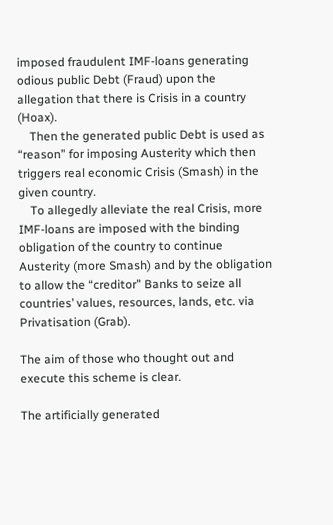imposed fraudulent IMF-loans generating odious public Debt (Fraud) upon the allegation that there is Crisis in a country (Hoax).
    Then the generated public Debt is used as “reason” for imposing Austerity which then triggers real economic Crisis (Smash) in the given country.
    To allegedly alleviate the real Crisis, more IMF-loans are imposed with the binding obligation of the country to continue Austerity (more Smash) and by the obligation to allow the “creditor” Banks to seize all countries’ values, resources, lands, etc. via Privatisation (Grab).

The aim of those who thought out and execute this scheme is clear.

The artificially generated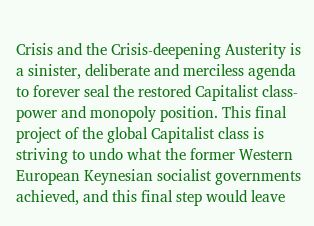Crisis and the Crisis-deepening Austerity is a sinister, deliberate and merciless agenda to forever seal the restored Capitalist class-power and monopoly position. This final project of the global Capitalist class is striving to undo what the former Western European Keynesian socialist governments achieved, and this final step would leave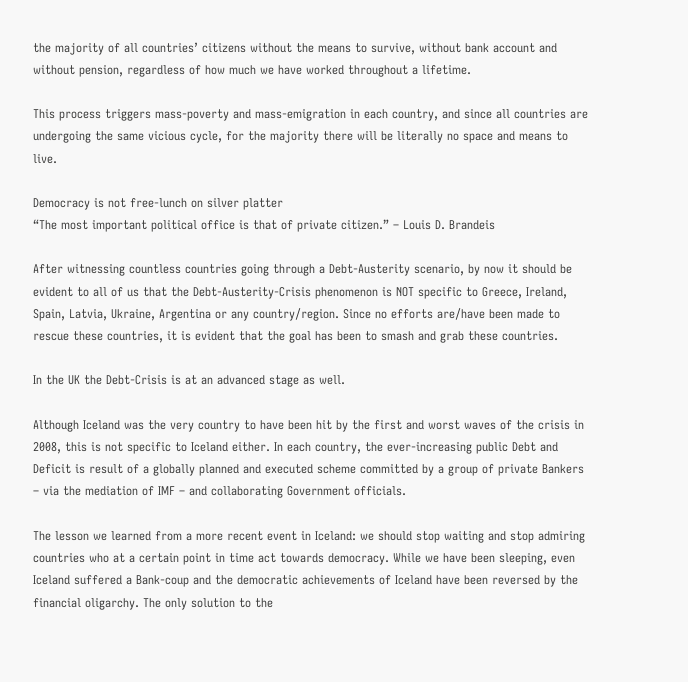the majority of all countries’ citizens without the means to survive, without bank account and without pension, regardless of how much we have worked throughout a lifetime.

This process triggers mass-poverty and mass-emigration in each country, and since all countries are undergoing the same vicious cycle, for the majority there will be literally no space and means to live.

Democracy is not free-lunch on silver platter
“The most important political office is that of private citizen.” – Louis D. Brandeis

After witnessing countless countries going through a Debt-Austerity scenario, by now it should be evident to all of us that the Debt-Austerity-Crisis phenomenon is NOT specific to Greece, Ireland, Spain, Latvia, Ukraine, Argentina or any country/region. Since no efforts are/have been made to rescue these countries, it is evident that the goal has been to smash and grab these countries.

In the UK the Debt-Crisis is at an advanced stage as well.

Although Iceland was the very country to have been hit by the first and worst waves of the crisis in 2008, this is not specific to Iceland either. In each country, the ever-increasing public Debt and Deficit is result of a globally planned and executed scheme committed by a group of private Bankers – via the mediation of IMF – and collaborating Government officials.

The lesson we learned from a more recent event in Iceland: we should stop waiting and stop admiring countries who at a certain point in time act towards democracy. While we have been sleeping, even Iceland suffered a Bank-coup and the democratic achievements of Iceland have been reversed by the financial oligarchy. The only solution to the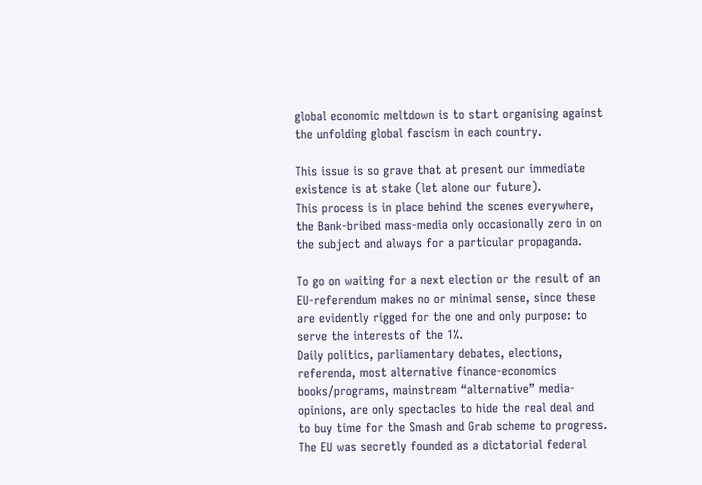global economic meltdown is to start organising against the unfolding global fascism in each country.

This issue is so grave that at present our immediate existence is at stake (let alone our future).
This process is in place behind the scenes everywhere, the Bank-bribed mass-media only occasionally zero in on the subject and always for a particular propaganda.

To go on waiting for a next election or the result of an EU-referendum makes no or minimal sense, since these are evidently rigged for the one and only purpose: to serve the interests of the 1%.
Daily politics, parliamentary debates, elections, referenda, most alternative finance-economics books/programs, mainstream “alternative” media-opinions, are only spectacles to hide the real deal and to buy time for the Smash and Grab scheme to progress. The EU was secretly founded as a dictatorial federal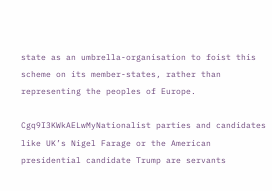state as an umbrella-organisation to foist this scheme on its member-states, rather than representing the peoples of Europe.

Cgq9I3KWkAELwMyNationalist parties and candidates like UK’s Nigel Farage or the American presidential candidate Trump are servants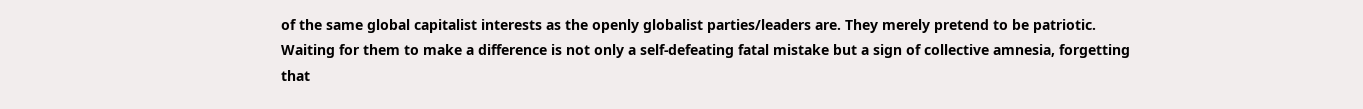of the same global capitalist interests as the openly globalist parties/leaders are. They merely pretend to be patriotic. Waiting for them to make a difference is not only a self-defeating fatal mistake but a sign of collective amnesia, forgetting that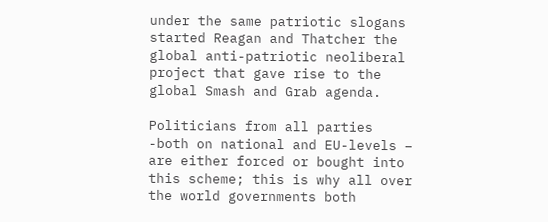under the same patriotic slogans started Reagan and Thatcher the global anti-patriotic neoliberal project that gave rise to the global Smash and Grab agenda.

Politicians from all parties -both on national and EU-levels – are either forced or bought into this scheme; this is why all over the world governments both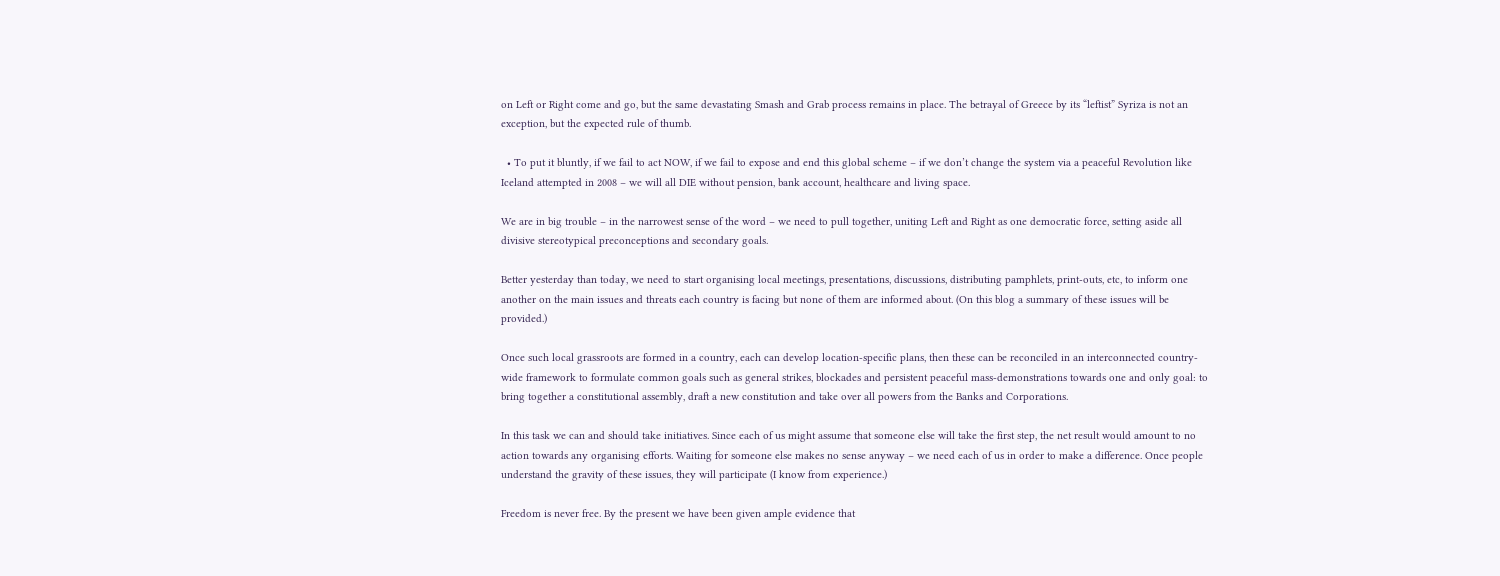on Left or Right come and go, but the same devastating Smash and Grab process remains in place. The betrayal of Greece by its “leftist” Syriza is not an exception, but the expected rule of thumb.

  • To put it bluntly, if we fail to act NOW, if we fail to expose and end this global scheme – if we don’t change the system via a peaceful Revolution like Iceland attempted in 2008 – we will all DIE without pension, bank account, healthcare and living space.

We are in big trouble – in the narrowest sense of the word – we need to pull together, uniting Left and Right as one democratic force, setting aside all divisive stereotypical preconceptions and secondary goals.

Better yesterday than today, we need to start organising local meetings, presentations, discussions, distributing pamphlets, print-outs, etc, to inform one another on the main issues and threats each country is facing but none of them are informed about. (On this blog a summary of these issues will be provided.)

Once such local grassroots are formed in a country, each can develop location-specific plans, then these can be reconciled in an interconnected country-wide framework to formulate common goals such as general strikes, blockades and persistent peaceful mass-demonstrations towards one and only goal: to bring together a constitutional assembly, draft a new constitution and take over all powers from the Banks and Corporations.

In this task we can and should take initiatives. Since each of us might assume that someone else will take the first step, the net result would amount to no action towards any organising efforts. Waiting for someone else makes no sense anyway – we need each of us in order to make a difference. Once people understand the gravity of these issues, they will participate (I know from experience.)

Freedom is never free. By the present we have been given ample evidence that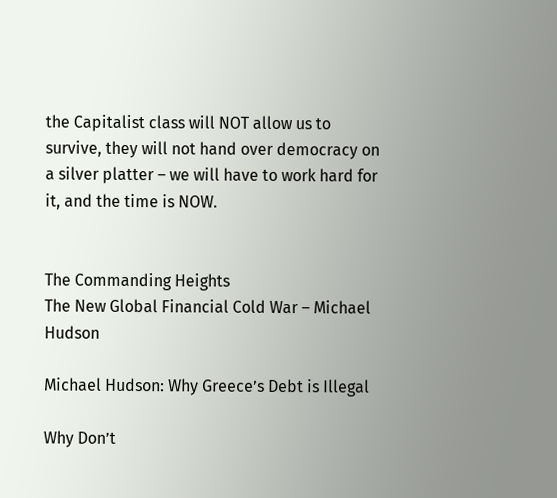the Capitalist class will NOT allow us to survive, they will not hand over democracy on a silver platter – we will have to work hard for it, and the time is NOW.


The Commanding Heights
The New Global Financial Cold War – Michael Hudson

Michael Hudson: Why Greece’s Debt is Illegal

Why Don’t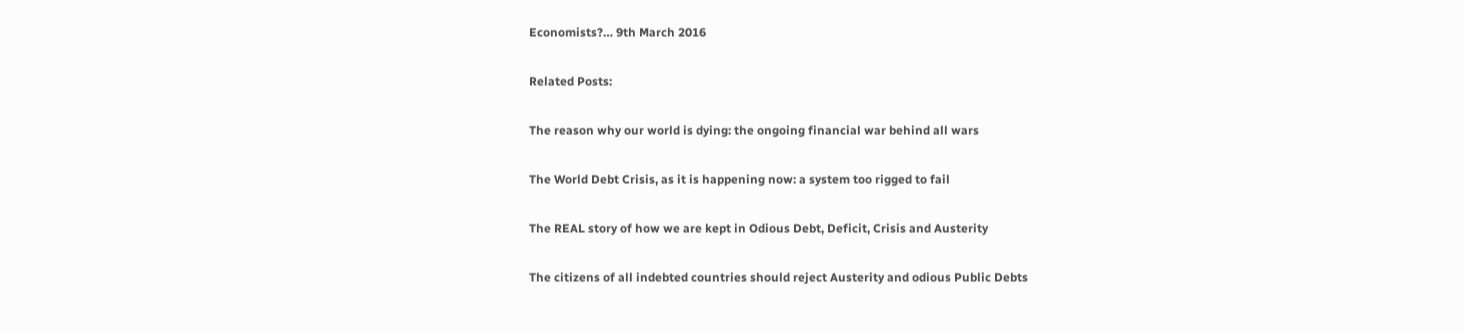Economists?… 9th March 2016

Related Posts:

The reason why our world is dying: the ongoing financial war behind all wars

The World Debt Crisis, as it is happening now: a system too rigged to fail

The REAL story of how we are kept in Odious Debt, Deficit, Crisis and Austerity

The citizens of all indebted countries should reject Austerity and odious Public Debts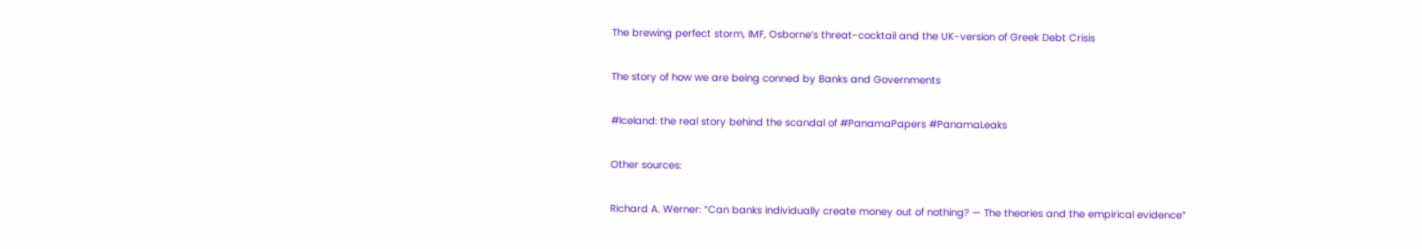The brewing perfect storm, IMF, Osborne’s threat-cocktail and the UK-version of Greek Debt Crisis

The story of how we are being conned by Banks and Governments

#Iceland: the real story behind the scandal of #PanamaPapers #PanamaLeaks

Other sources:

Richard A. Werner: “Can banks individually create money out of nothing? — The theories and the empirical evidence”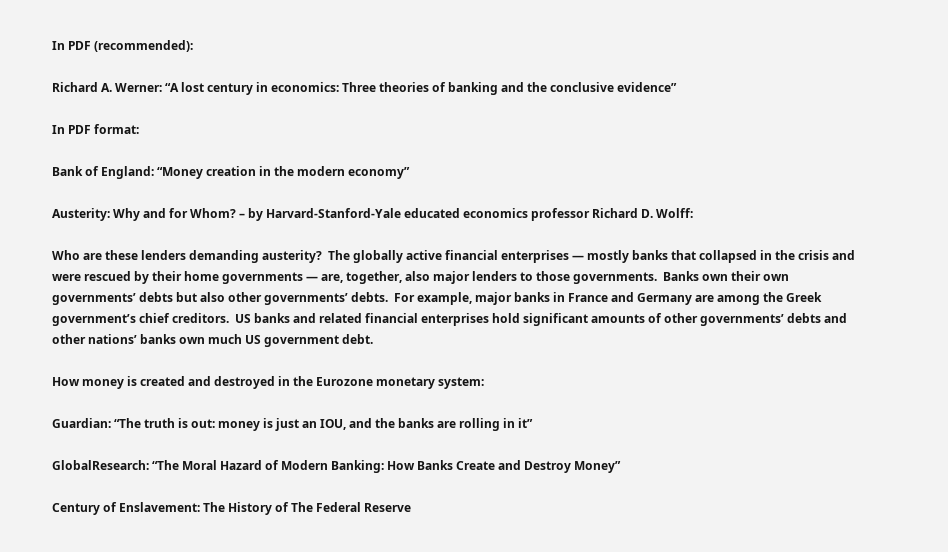In PDF (recommended):

Richard A. Werner: “A lost century in economics: Three theories of banking and the conclusive evidence”

In PDF format:

Bank of England: “Money creation in the modern economy”

Austerity: Why and for Whom? – by Harvard-Stanford-Yale educated economics professor Richard D. Wolff:

Who are these lenders demanding austerity?  The globally active financial enterprises — mostly banks that collapsed in the crisis and were rescued by their home governments — are, together, also major lenders to those governments.  Banks own their own governments’ debts but also other governments’ debts.  For example, major banks in France and Germany are among the Greek government’s chief creditors.  US banks and related financial enterprises hold significant amounts of other governments’ debts and other nations’ banks own much US government debt.

How money is created and destroyed in the Eurozone monetary system:

Guardian: “The truth is out: money is just an IOU, and the banks are rolling in it”

GlobalResearch: “The Moral Hazard of Modern Banking: How Banks Create and Destroy Money”

Century of Enslavement: The History of The Federal Reserve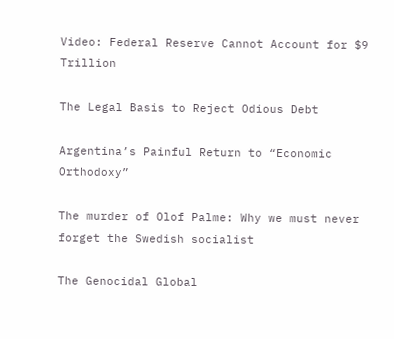Video: Federal Reserve Cannot Account for $9 Trillion

The Legal Basis to Reject Odious Debt

Argentina’s Painful Return to “Economic Orthodoxy”

The murder of Olof Palme: Why we must never forget the Swedish socialist

The Genocidal Global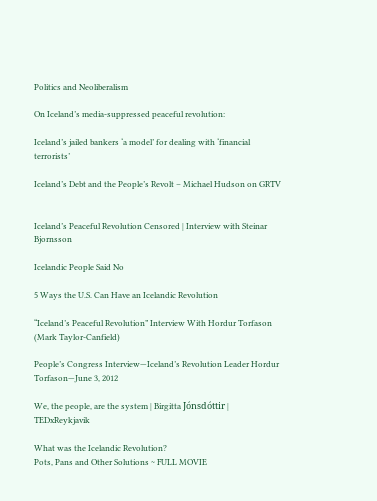Politics and Neoliberalism

On Iceland’s media-suppressed peaceful revolution:

Iceland’s jailed bankers ‘a model’ for dealing with ‘financial terrorists’

Iceland’s Debt and the People’s Revolt – Michael Hudson on GRTV


Iceland’s Peaceful Revolution Censored | Interview with Steinar Bjornsson

Icelandic People Said No

5 Ways the U.S. Can Have an Icelandic Revolution

“Iceland’s Peaceful Revolution” Interview With Hordur Torfason (Mark Taylor-Canfield)

People’s Congress Interview—Iceland’s Revolution Leader Hordur Torfason—June 3, 2012

We, the people, are the system | Birgitta Jónsdóttir | TEDxReykjavik

What was the Icelandic Revolution?
Pots, Pans and Other Solutions ~ FULL MOVIE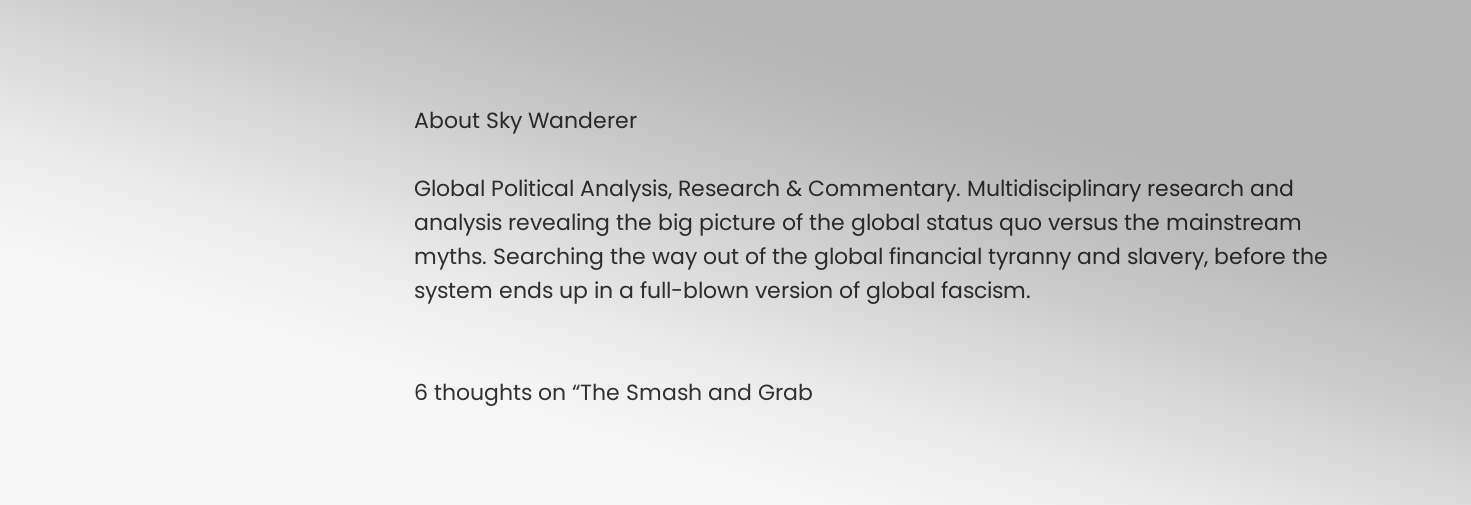About Sky Wanderer

Global Political Analysis, Research & Commentary. Multidisciplinary research and analysis revealing the big picture of the global status quo versus the mainstream myths. Searching the way out of the global financial tyranny and slavery, before the system ends up in a full-blown version of global fascism.


6 thoughts on “The Smash and Grab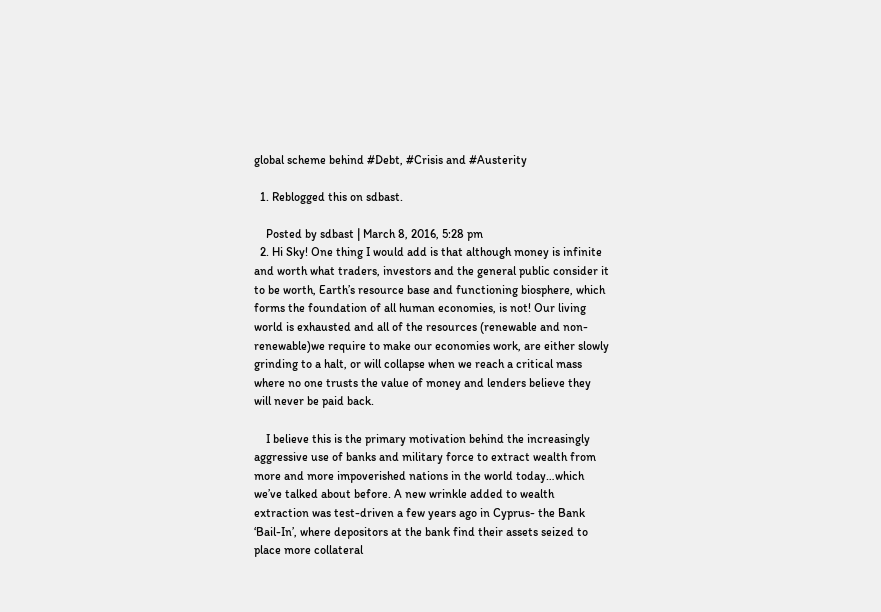global scheme behind #Debt, #Crisis and #Austerity

  1. Reblogged this on sdbast.

    Posted by sdbast | March 8, 2016, 5:28 pm
  2. Hi Sky! One thing I would add is that although money is infinite and worth what traders, investors and the general public consider it to be worth, Earth’s resource base and functioning biosphere, which forms the foundation of all human economies, is not! Our living world is exhausted and all of the resources (renewable and non-renewable)we require to make our economies work, are either slowly grinding to a halt, or will collapse when we reach a critical mass where no one trusts the value of money and lenders believe they will never be paid back.

    I believe this is the primary motivation behind the increasingly aggressive use of banks and military force to extract wealth from more and more impoverished nations in the world today…which we’ve talked about before. A new wrinkle added to wealth extraction was test-driven a few years ago in Cyprus- the Bank ‘Bail-In’, where depositors at the bank find their assets seized to place more collateral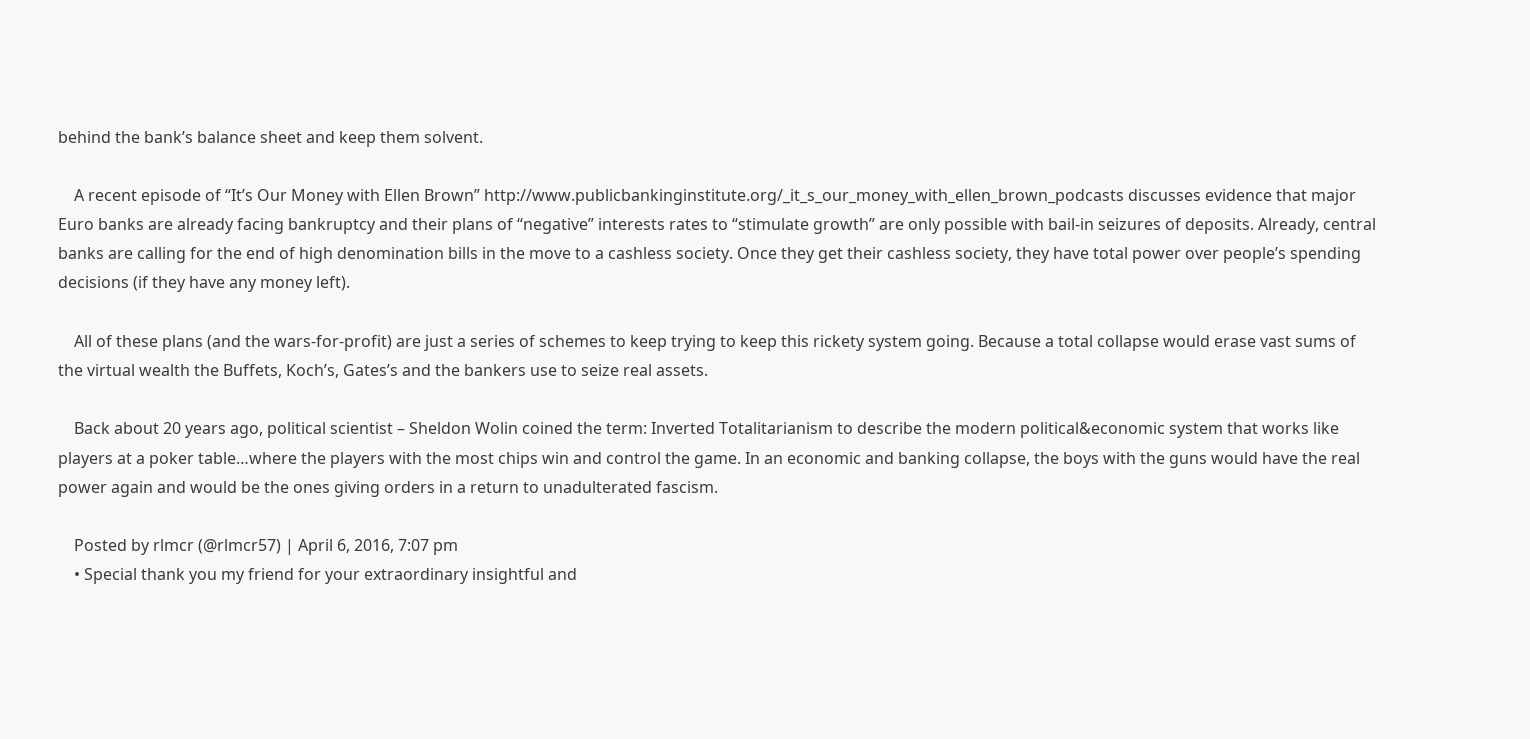behind the bank’s balance sheet and keep them solvent.

    A recent episode of “It’s Our Money with Ellen Brown” http://www.publicbankinginstitute.org/_it_s_our_money_with_ellen_brown_podcasts discusses evidence that major Euro banks are already facing bankruptcy and their plans of “negative” interests rates to “stimulate growth” are only possible with bail-in seizures of deposits. Already, central banks are calling for the end of high denomination bills in the move to a cashless society. Once they get their cashless society, they have total power over people’s spending decisions (if they have any money left).

    All of these plans (and the wars-for-profit) are just a series of schemes to keep trying to keep this rickety system going. Because a total collapse would erase vast sums of the virtual wealth the Buffets, Koch’s, Gates’s and the bankers use to seize real assets.

    Back about 20 years ago, political scientist – Sheldon Wolin coined the term: Inverted Totalitarianism to describe the modern political&economic system that works like players at a poker table…where the players with the most chips win and control the game. In an economic and banking collapse, the boys with the guns would have the real power again and would be the ones giving orders in a return to unadulterated fascism.

    Posted by rlmcr (@rlmcr57) | April 6, 2016, 7:07 pm
    • Special thank you my friend for your extraordinary insightful and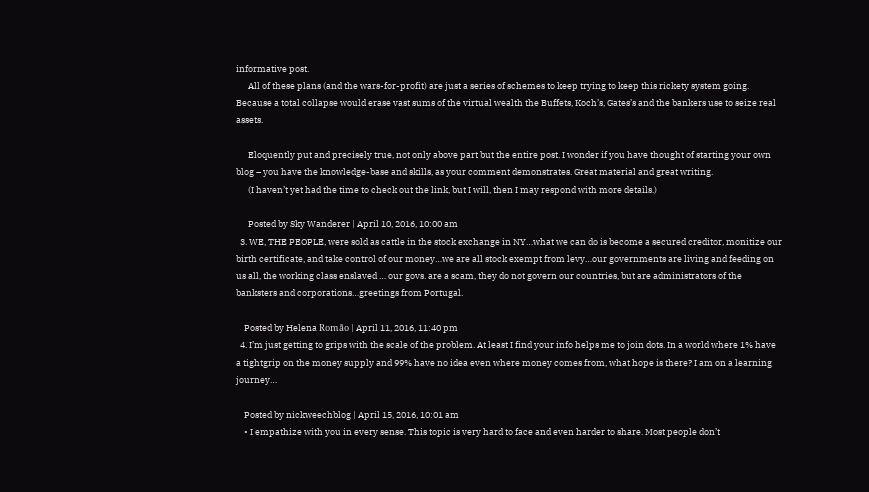informative post.
      All of these plans (and the wars-for-profit) are just a series of schemes to keep trying to keep this rickety system going. Because a total collapse would erase vast sums of the virtual wealth the Buffets, Koch’s, Gates’s and the bankers use to seize real assets.

      Eloquently put and precisely true, not only above part but the entire post. I wonder if you have thought of starting your own blog – you have the knowledge-base and skills, as your comment demonstrates. Great material and great writing.
      (I haven’t yet had the time to check out the link, but I will, then I may respond with more details.)

      Posted by Sky Wanderer | April 10, 2016, 10:00 am
  3. WE, THE PEOPLE, were sold as cattle in the stock exchange in NY…what we can do is become a secured creditor, monitize our birth certificate, and take control of our money…we are all stock exempt from levy…our governments are living and feeding on us all, the working class enslaved … our govs. are a scam, they do not govern our countries, but are administrators of the banksters and corporations…greetings from Portugal.

    Posted by Helena Romão | April 11, 2016, 11:40 pm
  4. I’m just getting to grips with the scale of the problem. At least I find your info helps me to join dots. In a world where 1% have a tightgrip on the money supply and 99% have no idea even where money comes from, what hope is there? I am on a learning journey…

    Posted by nickweechblog | April 15, 2016, 10:01 am
    • I empathize with you in every sense. This topic is very hard to face and even harder to share. Most people don’t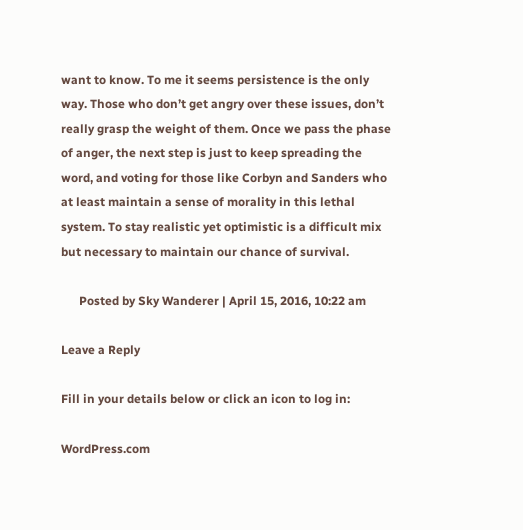want to know. To me it seems persistence is the only way. Those who don’t get angry over these issues, don’t really grasp the weight of them. Once we pass the phase of anger, the next step is just to keep spreading the word, and voting for those like Corbyn and Sanders who at least maintain a sense of morality in this lethal system. To stay realistic yet optimistic is a difficult mix but necessary to maintain our chance of survival.

      Posted by Sky Wanderer | April 15, 2016, 10:22 am

Leave a Reply

Fill in your details below or click an icon to log in:

WordPress.com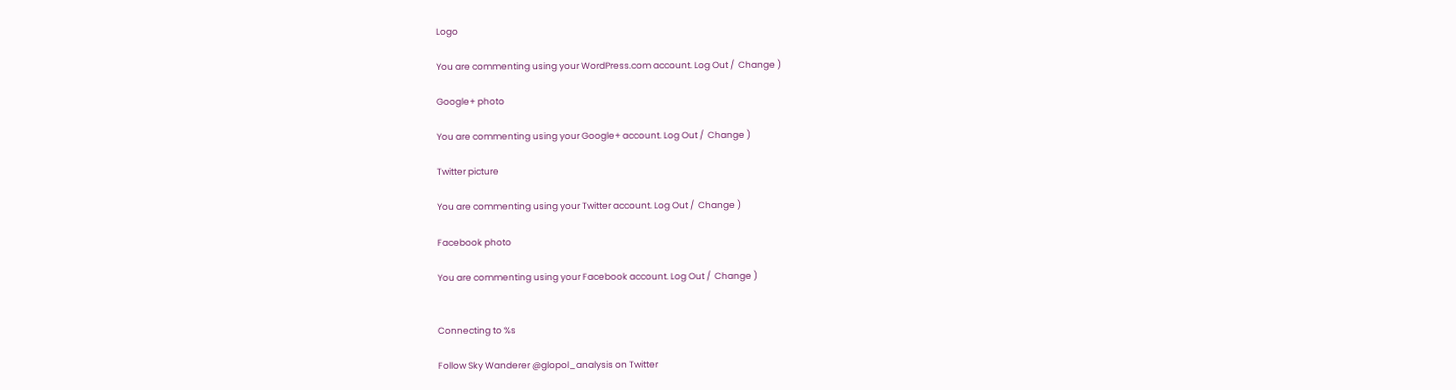Logo

You are commenting using your WordPress.com account. Log Out /  Change )

Google+ photo

You are commenting using your Google+ account. Log Out /  Change )

Twitter picture

You are commenting using your Twitter account. Log Out /  Change )

Facebook photo

You are commenting using your Facebook account. Log Out /  Change )


Connecting to %s

Follow Sky Wanderer @glopol_analysis on Twitter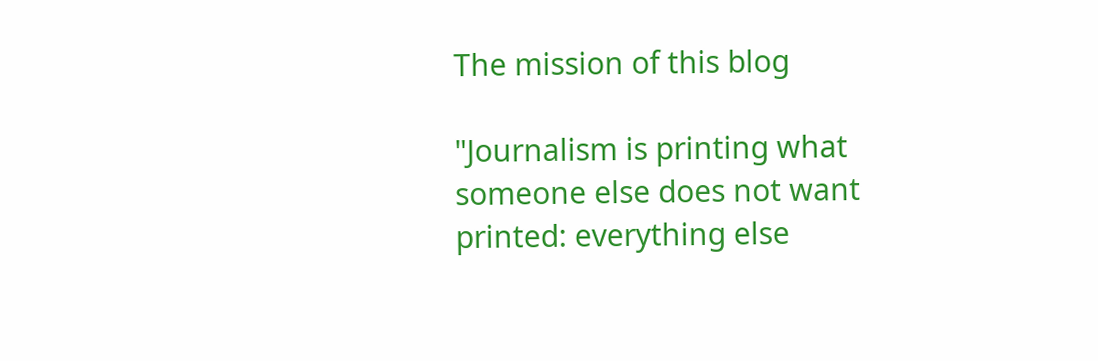The mission of this blog

"Journalism is printing what someone else does not want printed: everything else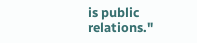is public relations."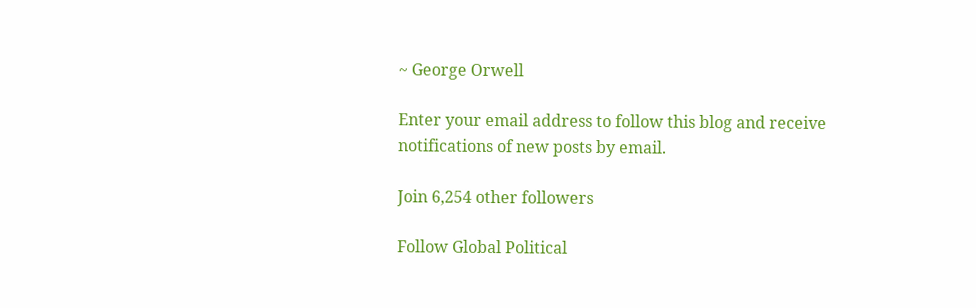~ George Orwell

Enter your email address to follow this blog and receive notifications of new posts by email.

Join 6,254 other followers

Follow Global Political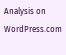Analysis on WordPress.com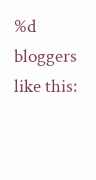%d bloggers like this: